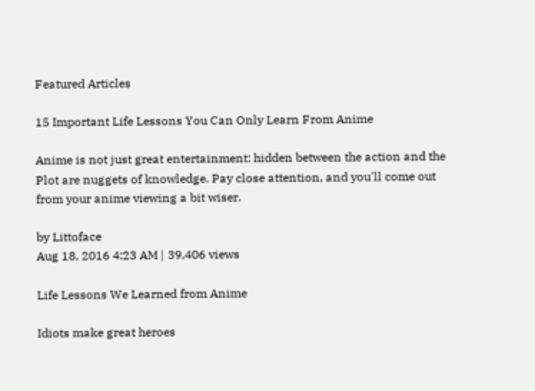Featured Articles

15 Important Life Lessons You Can Only Learn From Anime

Anime is not just great entertainment: hidden between the action and the Plot are nuggets of knowledge. Pay close attention, and you'll come out from your anime viewing a bit wiser.

by Littoface
Aug 18, 2016 4:23 AM | 39,406 views

Life Lessons We Learned from Anime

Idiots make great heroes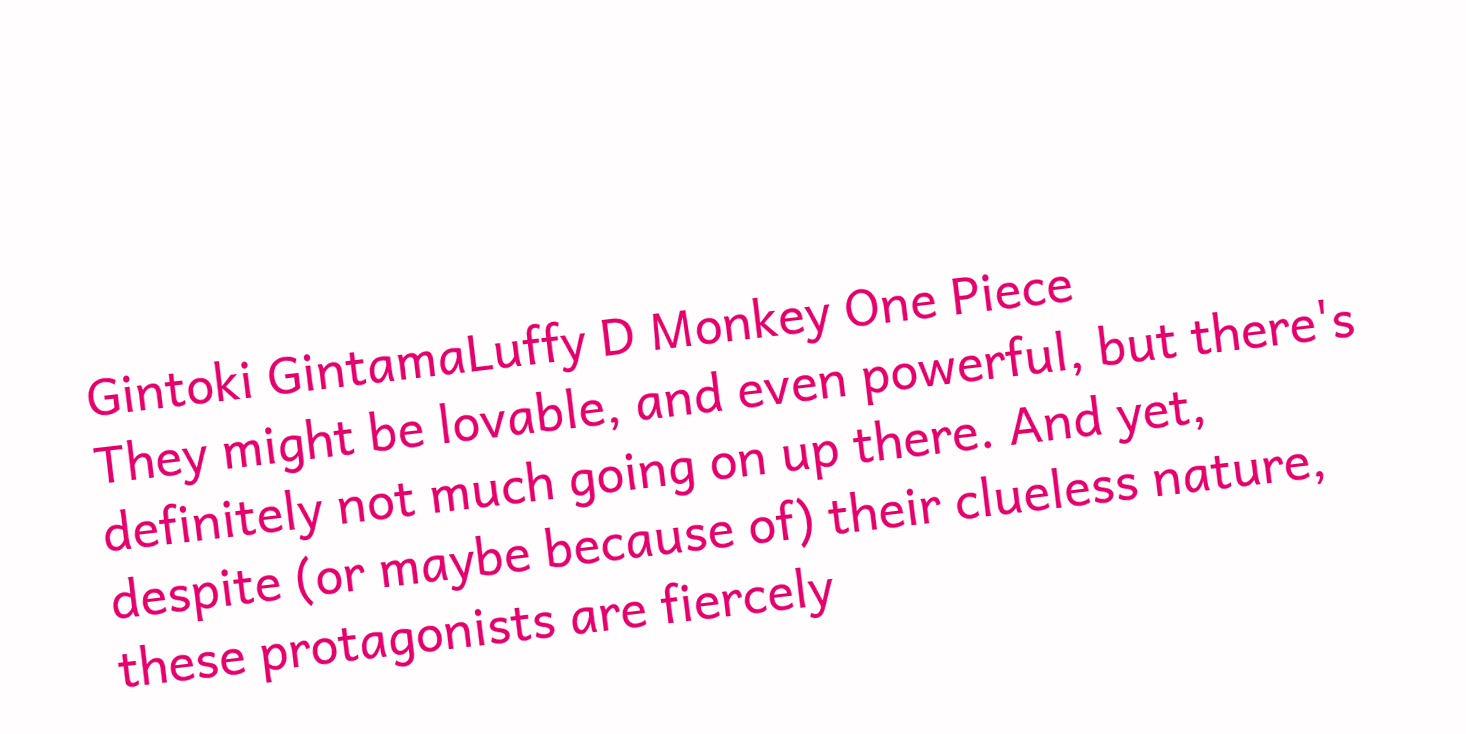Gintoki GintamaLuffy D Monkey One Piece
They might be lovable, and even powerful, but there's definitely not much going on up there. And yet, despite (or maybe because of) their clueless nature, these protagonists are fiercely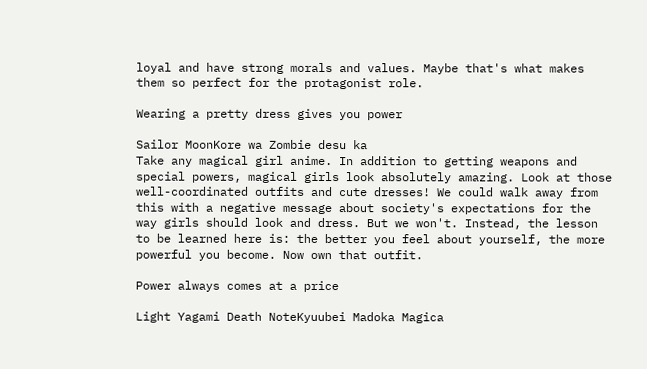loyal and have strong morals and values. Maybe that's what makes them so perfect for the protagonist role.

Wearing a pretty dress gives you power

Sailor MoonKore wa Zombie desu ka
Take any magical girl anime. In addition to getting weapons and special powers, magical girls look absolutely amazing. Look at those well-coordinated outfits and cute dresses! We could walk away from this with a negative message about society's expectations for the way girls should look and dress. But we won't. Instead, the lesson to be learned here is: the better you feel about yourself, the more powerful you become. Now own that outfit.

Power always comes at a price

Light Yagami Death NoteKyuubei Madoka Magica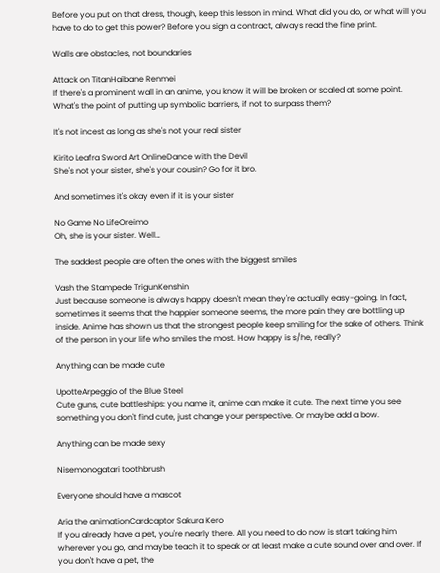Before you put on that dress, though, keep this lesson in mind. What did you do, or what will you have to do to get this power? Before you sign a contract, always read the fine print.

Walls are obstacles, not boundaries

Attack on TitanHaibane Renmei
If there's a prominent wall in an anime, you know it will be broken or scaled at some point. What's the point of putting up symbolic barriers, if not to surpass them?

It's not incest as long as she's not your real sister

Kirito Leafra Sword Art OnlineDance with the Devil
She's not your sister, she's your cousin? Go for it bro.

And sometimes it's okay even if it is your sister

No Game No LifeOreimo
Oh, she is your sister. Well…

The saddest people are often the ones with the biggest smiles

Vash the Stampede TrigunKenshin
Just because someone is always happy doesn't mean they're actually easy-going. In fact, sometimes it seems that the happier someone seems, the more pain they are bottling up inside. Anime has shown us that the strongest people keep smiling for the sake of others. Think of the person in your life who smiles the most. How happy is s/he, really?

Anything can be made cute

UpotteArpeggio of the Blue Steel
Cute guns, cute battleships: you name it, anime can make it cute. The next time you see something you don't find cute, just change your perspective. Or maybe add a bow.

Anything can be made sexy

Nisemonogatari toothbrush

Everyone should have a mascot

Aria the animationCardcaptor Sakura Kero
If you already have a pet, you're nearly there. All you need to do now is start taking him wherever you go, and maybe teach it to speak or at least make a cute sound over and over. If you don't have a pet, the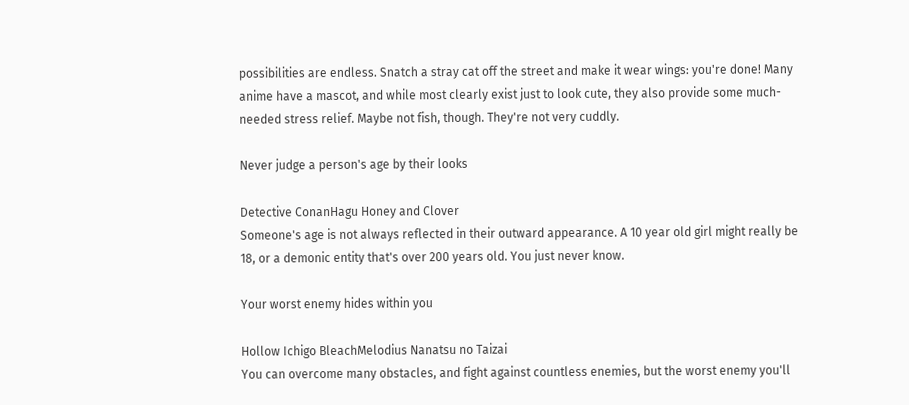possibilities are endless. Snatch a stray cat off the street and make it wear wings: you're done! Many anime have a mascot, and while most clearly exist just to look cute, they also provide some much-needed stress relief. Maybe not fish, though. They're not very cuddly.

Never judge a person's age by their looks

Detective ConanHagu Honey and Clover
Someone's age is not always reflected in their outward appearance. A 10 year old girl might really be 18, or a demonic entity that's over 200 years old. You just never know.

Your worst enemy hides within you

Hollow Ichigo BleachMelodius Nanatsu no Taizai
You can overcome many obstacles, and fight against countless enemies, but the worst enemy you'll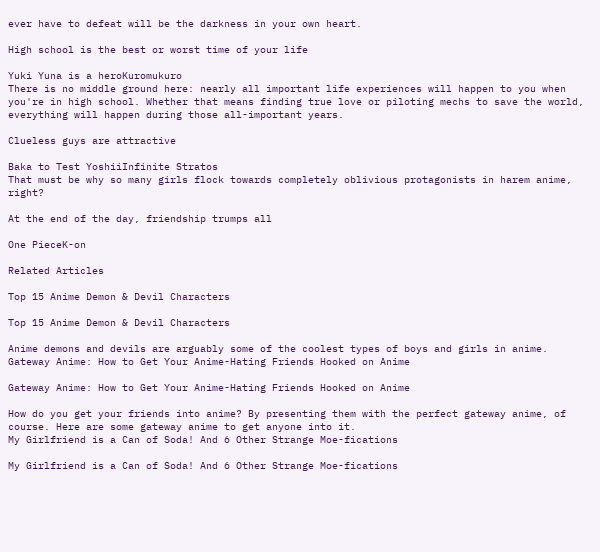ever have to defeat will be the darkness in your own heart.

High school is the best or worst time of your life

Yuki Yuna is a heroKuromukuro
There is no middle ground here: nearly all important life experiences will happen to you when you're in high school. Whether that means finding true love or piloting mechs to save the world, everything will happen during those all-important years.

Clueless guys are attractive

Baka to Test YoshiiInfinite Stratos
That must be why so many girls flock towards completely oblivious protagonists in harem anime, right?

At the end of the day, friendship trumps all

One PieceK-on

Related Articles

Top 15 Anime Demon & Devil Characters

Top 15 Anime Demon & Devil Characters

Anime demons and devils are arguably some of the coolest types of boys and girls in anime.
Gateway Anime: How to Get Your Anime-Hating Friends Hooked on Anime

Gateway Anime: How to Get Your Anime-Hating Friends Hooked on Anime

How do you get your friends into anime? By presenting them with the perfect gateway anime, of course. Here are some gateway anime to get anyone into it.
My Girlfriend is a Can of Soda! And 6 Other Strange Moe-fications

My Girlfriend is a Can of Soda! And 6 Other Strange Moe-fications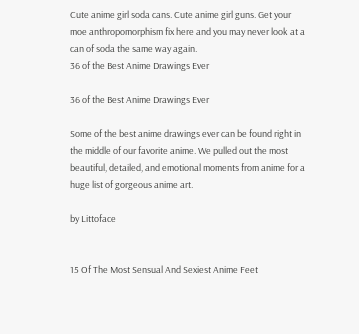Cute anime girl soda cans. Cute anime girl guns. Get your moe anthropomorphism fix here and you may never look at a can of soda the same way again.
36 of the Best Anime Drawings Ever

36 of the Best Anime Drawings Ever

Some of the best anime drawings ever can be found right in the middle of our favorite anime. We pulled out the most beautiful, detailed, and emotional moments from anime for a huge list of gorgeous anime art.

by Littoface


15 Of The Most Sensual And Sexiest Anime Feet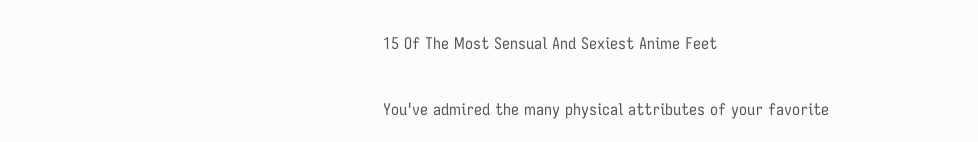15 Of The Most Sensual And Sexiest Anime Feet

You've admired the many physical attributes of your favorite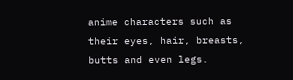anime characters such as their eyes, hair, breasts, butts and even legs.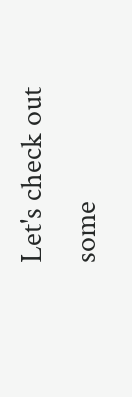Let's check out some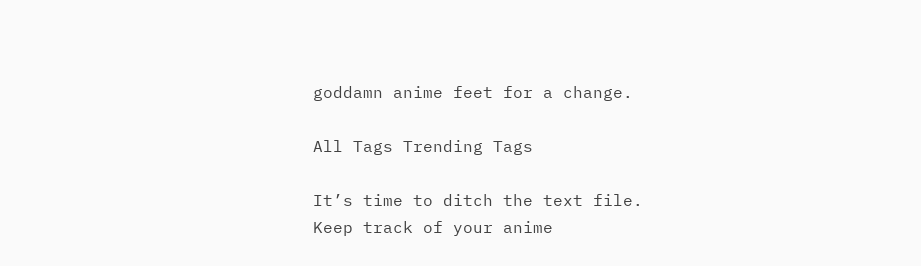goddamn anime feet for a change.

All Tags Trending Tags

It’s time to ditch the text file.
Keep track of your anime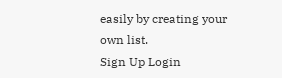easily by creating your own list.
Sign Up Login